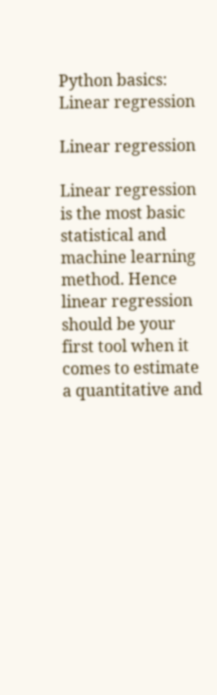Python basics: Linear regression

Linear regression

Linear regression is the most basic statistical and machine learning method. Hence linear regression should be your first tool when it comes to estimate a quantitative and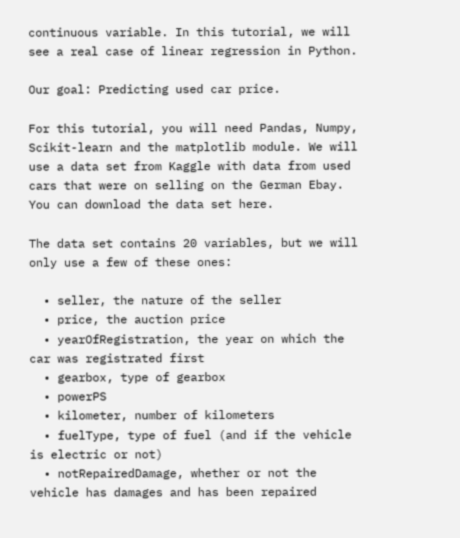continuous variable. In this tutorial, we will see a real case of linear regression in Python.

Our goal: Predicting used car price.

For this tutorial, you will need Pandas, Numpy, Scikit-learn and the matplotlib module. We will use a data set from Kaggle with data from used cars that were on selling on the German Ebay. You can download the data set here.

The data set contains 20 variables, but we will only use a few of these ones:

  • seller, the nature of the seller
  • price, the auction price
  • yearOfRegistration, the year on which the car was registrated first
  • gearbox, type of gearbox
  • powerPS
  • kilometer, number of kilometers
  • fuelType, type of fuel (and if the vehicle is electric or not)
  • notRepairedDamage, whether or not the vehicle has damages and has been repaired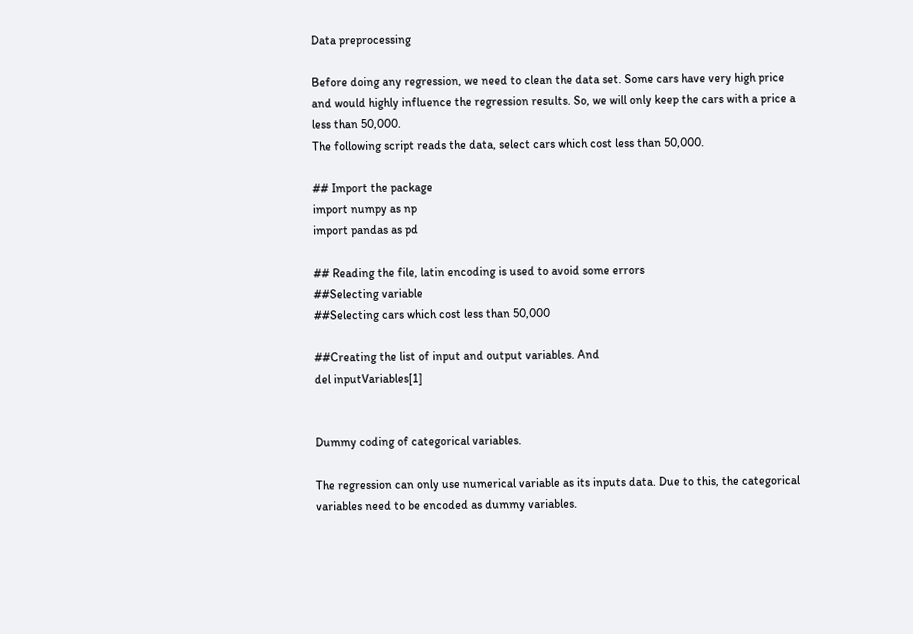Data preprocessing

Before doing any regression, we need to clean the data set. Some cars have very high price and would highly influence the regression results. So, we will only keep the cars with a price a less than 50,000.
The following script reads the data, select cars which cost less than 50,000.

## Import the package
import numpy as np
import pandas as pd

## Reading the file, latin encoding is used to avoid some errors
##Selecting variable
##Selecting cars which cost less than 50,000

##Creating the list of input and output variables. And
del inputVariables[1]


Dummy coding of categorical variables.

The regression can only use numerical variable as its inputs data. Due to this, the categorical variables need to be encoded as dummy variables.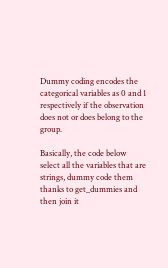Dummy coding encodes the categorical variables as 0 and 1 respectively if the observation does not or does belong to the group.

Basically, the code below select all the variables that are strings, dummy code them thanks to get_dummies and then join it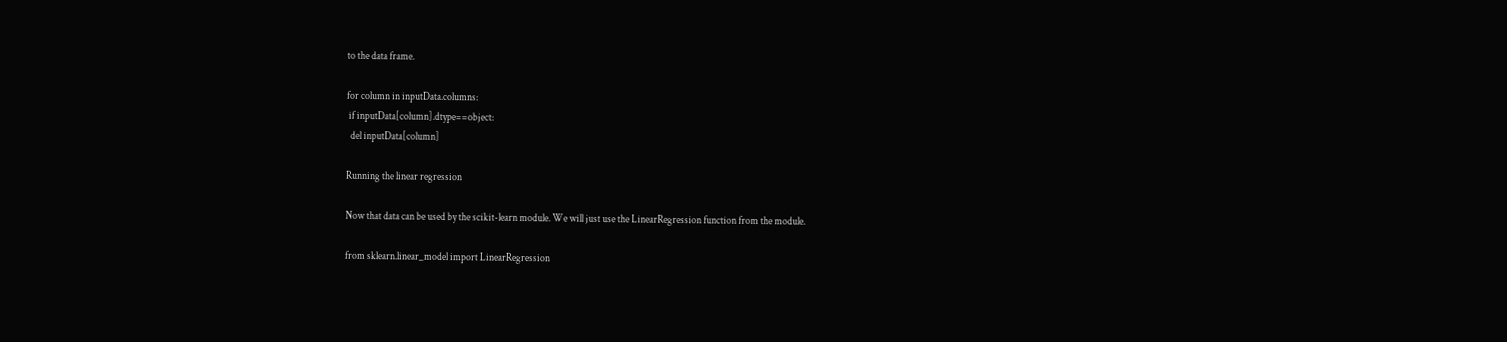to the data frame.

for column in inputData.columns:
 if inputData[column].dtype==object:
  del inputData[column]

Running the linear regression

Now that data can be used by the scikit-learn module. We will just use the LinearRegression function from the module.

from sklearn.linear_model import LinearRegression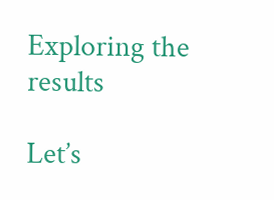Exploring the results

Let’s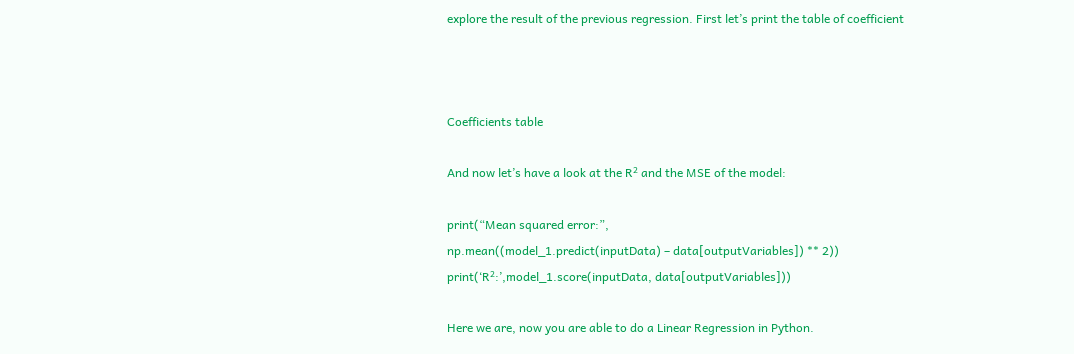explore the result of the previous regression. First let’s print the table of coefficient



Coefficients table

And now let’s have a look at the R² and the MSE of the model:

print(“Mean squared error:”,
np.mean((model_1.predict(inputData) – data[outputVariables]) ** 2))
print(‘R²:’,model_1.score(inputData, data[outputVariables]))

Here we are, now you are able to do a Linear Regression in Python.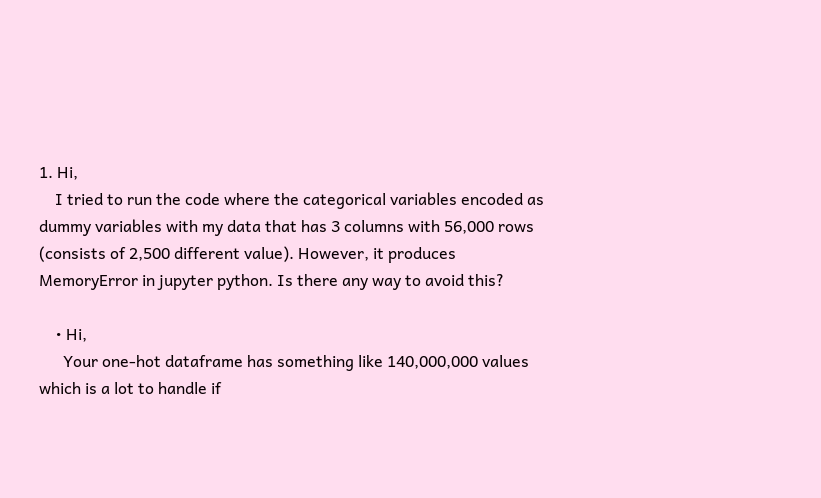1. Hi,
    I tried to run the code where the categorical variables encoded as dummy variables with my data that has 3 columns with 56,000 rows (consists of 2,500 different value). However, it produces MemoryError in jupyter python. Is there any way to avoid this?

    • Hi,
      Your one-hot dataframe has something like 140,000,000 values which is a lot to handle if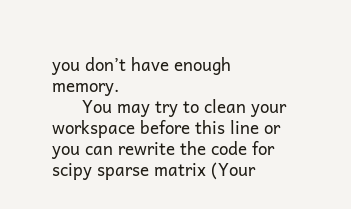you don’t have enough memory.
      You may try to clean your workspace before this line or you can rewrite the code for scipy sparse matrix (Your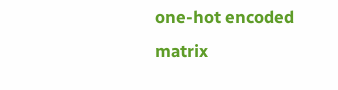one-hot encoded matrix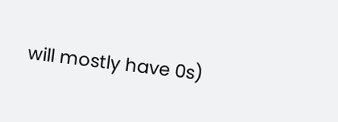will mostly have 0s)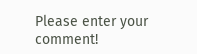Please enter your comment!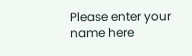Please enter your name here